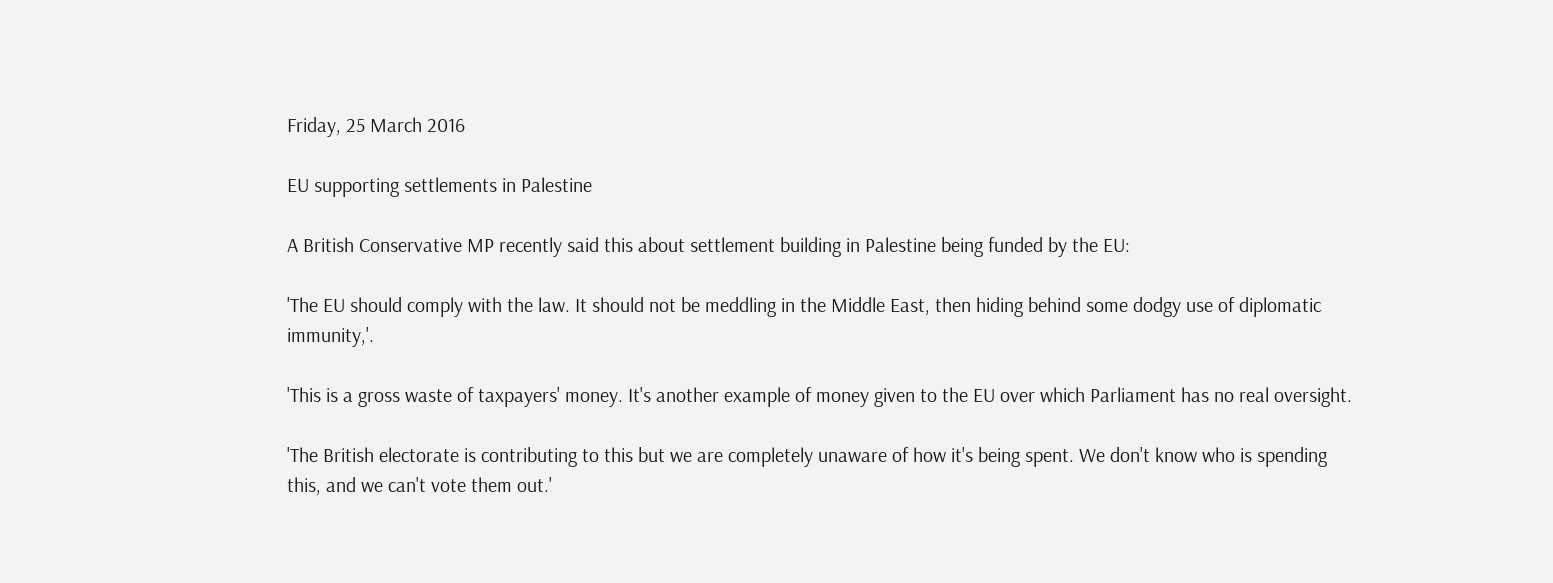Friday, 25 March 2016

EU supporting settlements in Palestine

A British Conservative MP recently said this about settlement building in Palestine being funded by the EU:

'The EU should comply with the law. It should not be meddling in the Middle East, then hiding behind some dodgy use of diplomatic immunity,'.

'This is a gross waste of taxpayers' money. It's another example of money given to the EU over which Parliament has no real oversight.

'The British electorate is contributing to this but we are completely unaware of how it's being spent. We don't know who is spending this, and we can't vote them out.'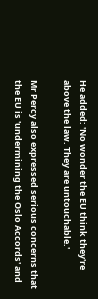He added: 'No wonder the EU think they're above the law. They are untouchable.'

Mr Percy also expressed serious concerns that the EU is 'undermining the Oslo Accords' and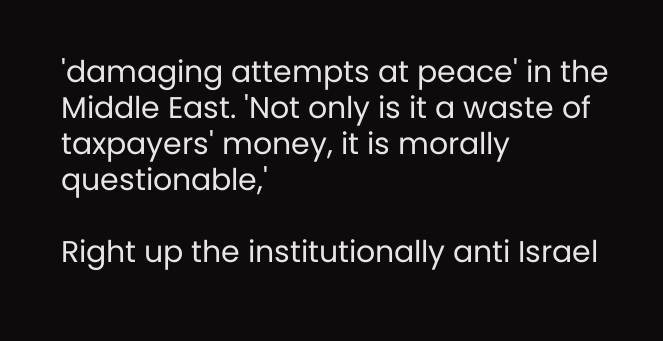'damaging attempts at peace' in the Middle East. 'Not only is it a waste of taxpayers' money, it is morally questionable,'

Right up the institutionally anti Israel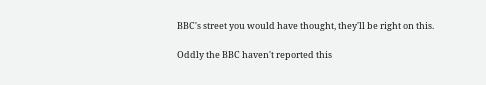BBC's street you would have thought, they'll be right on this.

Oddly the BBC haven't reported this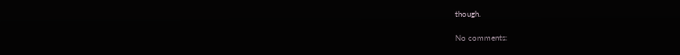though.

No comments: